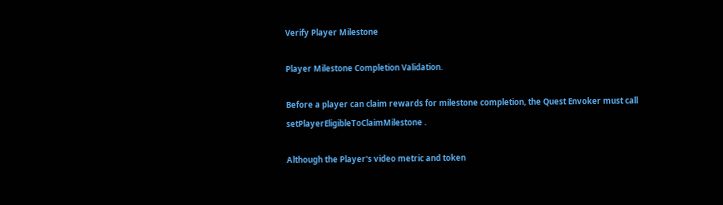Verify Player Milestone

Player Milestone Completion Validation.

Before a player can claim rewards for milestone completion, the Quest Envoker must call setPlayerEligibleToClaimMilestone .

Although the Player's video metric and token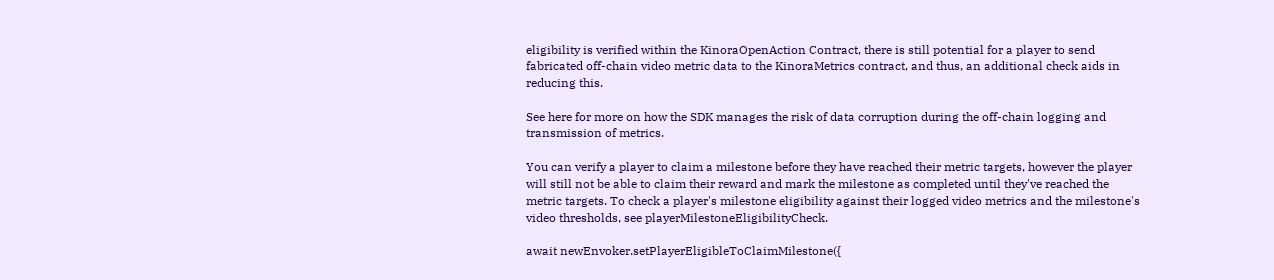eligibility is verified within the KinoraOpenAction Contract, there is still potential for a player to send fabricated off-chain video metric data to the KinoraMetrics contract, and thus, an additional check aids in reducing this.

See here for more on how the SDK manages the risk of data corruption during the off-chain logging and transmission of metrics.

You can verify a player to claim a milestone before they have reached their metric targets, however the player will still not be able to claim their reward and mark the milestone as completed until they've reached the metric targets. To check a player's milestone eligibility against their logged video metrics and the milestone's video thresholds, see playerMilestoneEligibilityCheck.

await newEnvoker.setPlayerEligibleToClaimMilestone({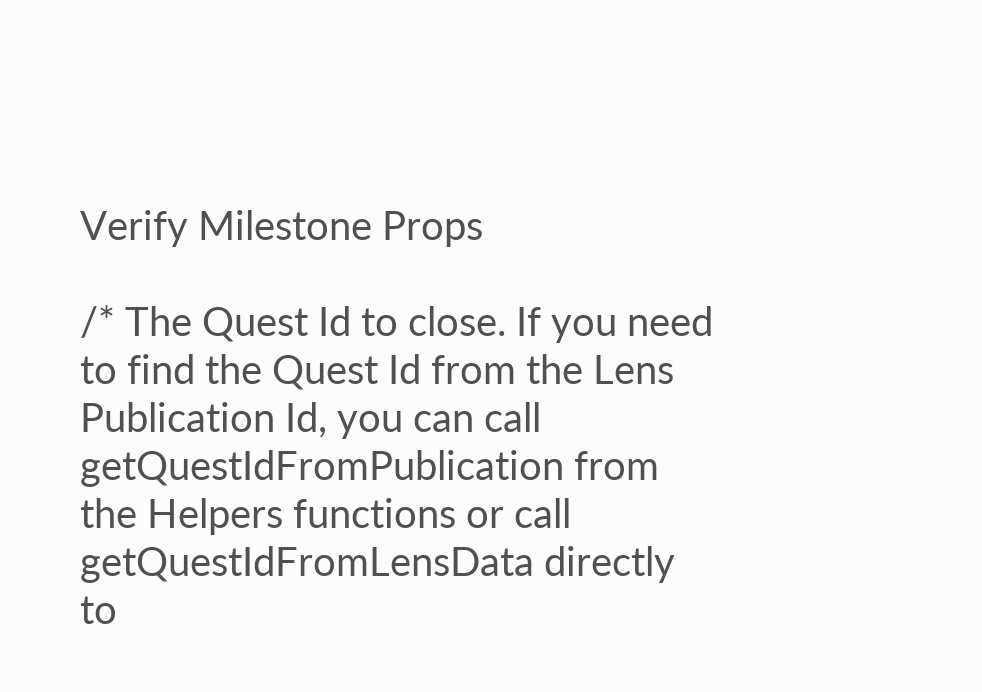Verify Milestone Props

/* The Quest Id to close. If you need to find the Quest Id from the Lens Publication Id, you can call getQuestIdFromPublication from the Helpers functions or call getQuestIdFromLensData directly to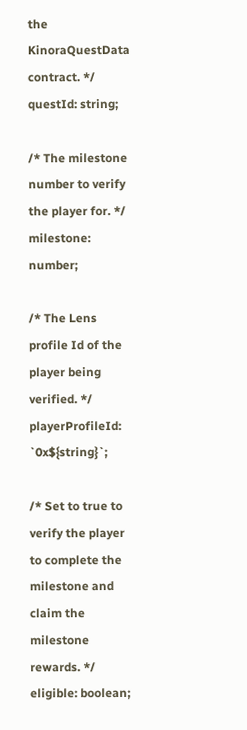the KinoraQuestData contract. */
questId: string;

/* The milestone number to verify the player for. */
milestone: number;

/* The Lens profile Id of the player being verified. */
playerProfileId: `0x${string}`;

/* Set to true to verify the player to complete the milestone and claim the milestone rewards. */
eligible: boolean;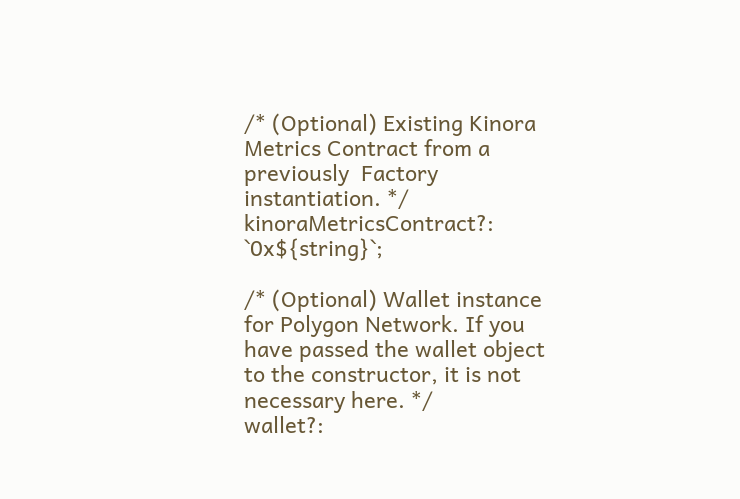/* (Optional) Existing Kinora Metrics Contract from a previously  Factory instantiation. */
kinoraMetricsContract?: `0x${string}`;

/* (Optional) Wallet instance for Polygon Network. If you have passed the wallet object to the constructor, it is not necessary here. */
wallet?: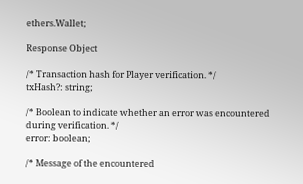ethers.Wallet;

Response Object

/* Transaction hash for Player verification. */
txHash?: string;

/* Boolean to indicate whether an error was encountered during verification. */
error: boolean;

/* Message of the encountered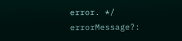error. */
errorMessage?: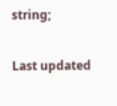string;

Last updated